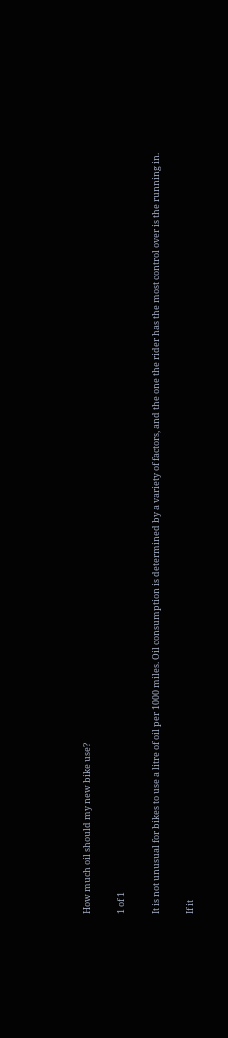How much oil should my new bike use?

1 of 1

It is not unusual for bikes to use a litre of oil per 1000 miles. Oil consumption is determined by a variety of factors, and the one the rider has the most control over is the running in.

If it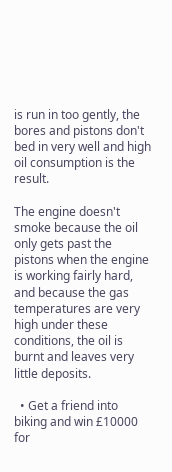is run in too gently, the bores and pistons don't bed in very well and high oil consumption is the result.

The engine doesn't smoke because the oil only gets past the pistons when the engine is working fairly hard, and because the gas temperatures are very high under these conditions, the oil is burnt and leaves very little deposits.

  • Get a friend into biking and win £10000 for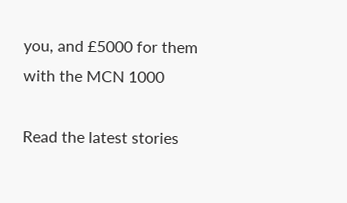you, and £5000 for them with the MCN 1000

Read the latest stories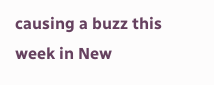causing a buzz this week in New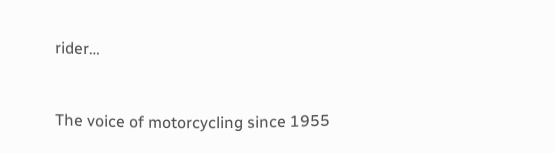rider…



The voice of motorcycling since 1955